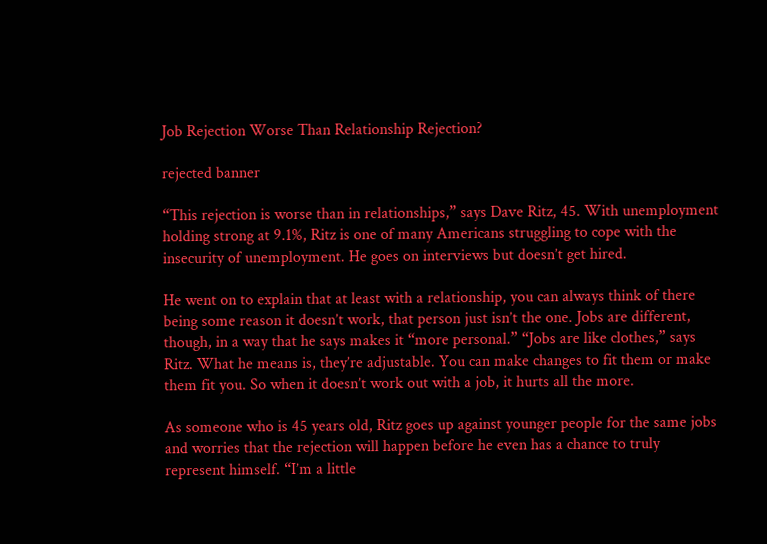Job Rejection Worse Than Relationship Rejection?

rejected banner

“This rejection is worse than in relationships,” says Dave Ritz, 45. With unemployment holding strong at 9.1%, Ritz is one of many Americans struggling to cope with the insecurity of unemployment. He goes on interviews but doesn’t get hired.

He went on to explain that at least with a relationship, you can always think of there being some reason it doesn’t work, that person just isn’t the one. Jobs are different, though, in a way that he says makes it “more personal.” “Jobs are like clothes,” says Ritz. What he means is, they’re adjustable. You can make changes to fit them or make them fit you. So when it doesn’t work out with a job, it hurts all the more.

As someone who is 45 years old, Ritz goes up against younger people for the same jobs and worries that the rejection will happen before he even has a chance to truly represent himself. “I’m a little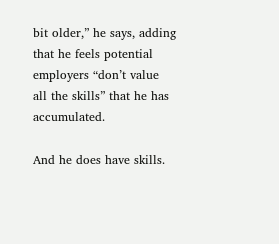bit older,” he says, adding that he feels potential employers “don’t value all the skills” that he has accumulated.

And he does have skills.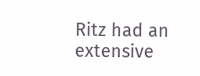Ritz had an extensive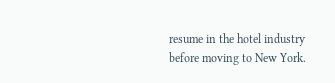resume in the hotel industry before moving to New York.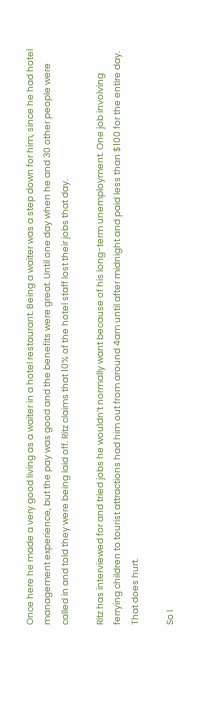Once here he made a very good living as a waiter in a hotel restaurant. Being a waiter was a step down for him, since he had hotel management experience, but the pay was good and the benefits were great. Until one day when he and 30 other people were called in and told they were being laid off. Ritz claims that 10% of the hotel staff lost their jobs that day.

Ritz has interviewed for and tried jobs he wouldn’t normally want because of his long-term unemployment. One job involving ferrying children to tourist attractions had him out from around 4am until after midnight and paid less than $100 for the entire day. That does hurt.

So I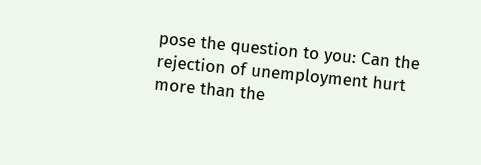pose the question to you: Can the rejection of unemployment hurt more than the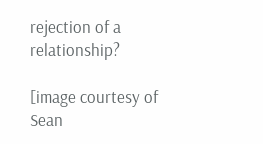rejection of a relationship?

[image courtesy of Sean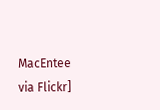MacEntee via Flickr]